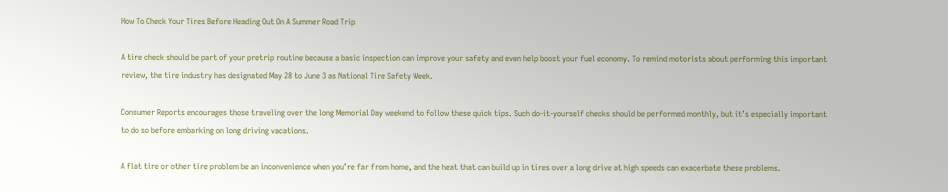How To Check Your Tires Before Heading Out On A Summer Road Trip

A tire check should be part of your pretrip routine because a basic inspection can improve your safety and even help boost your fuel economy. To remind motorists about performing this important review, the tire industry has designated May 28 to June 3 as National Tire Safety Week.

Consumer Reports encourages those traveling over the long Memorial Day weekend to follow these quick tips. Such do-it-yourself checks should be performed monthly, but it’s especially important to do so before embarking on long driving vacations.

A flat tire or other tire problem be an inconvenience when you’re far from home, and the heat that can build up in tires over a long drive at high speeds can exacerbate these problems.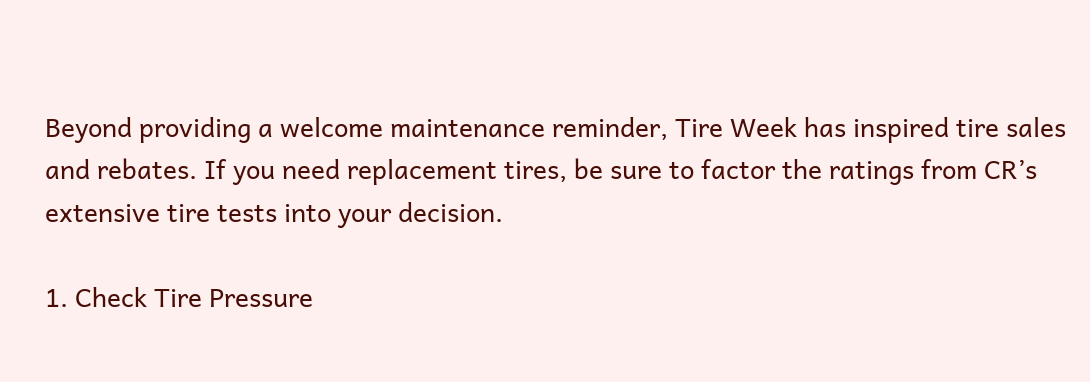Beyond providing a welcome maintenance reminder, Tire Week has inspired tire sales and rebates. If you need replacement tires, be sure to factor the ratings from CR’s extensive tire tests into your decision.

1. Check Tire Pressure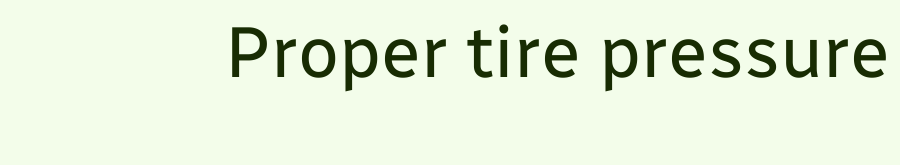Proper tire pressure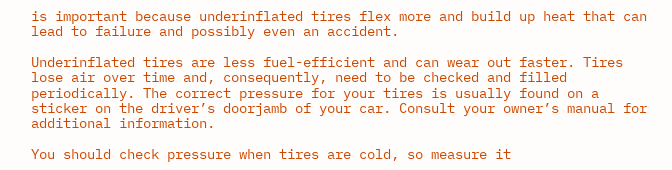is important because underinflated tires flex more and build up heat that can lead to failure and possibly even an accident.

Underinflated tires are less fuel-efficient and can wear out faster. Tires lose air over time and, consequently, need to be checked and filled periodically. The correct pressure for your tires is usually found on a sticker on the driver’s doorjamb of your car. Consult your owner’s manual for additional information.

You should check pressure when tires are cold, so measure it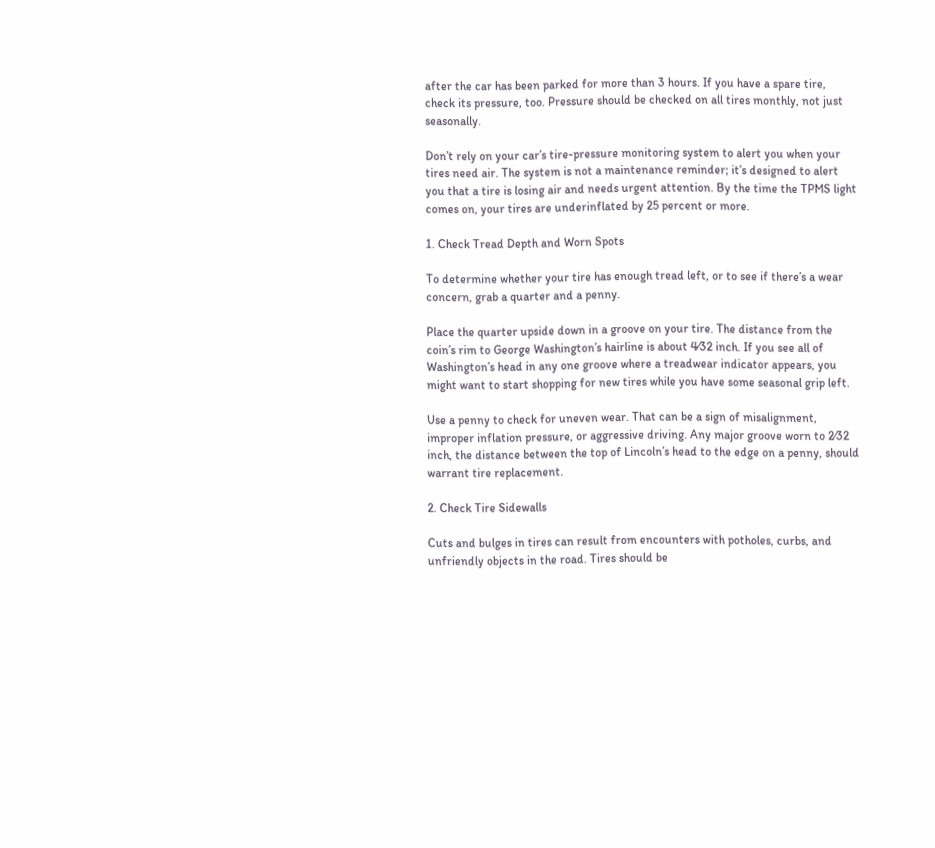after the car has been parked for more than 3 hours. If you have a spare tire, check its pressure, too. Pressure should be checked on all tires monthly, not just seasonally.

Don’t rely on your car’s tire-pressure monitoring system to alert you when your tires need air. The system is not a maintenance reminder; it’s designed to alert you that a tire is losing air and needs urgent attention. By the time the TPMS light comes on, your tires are underinflated by 25 percent or more.

1. Check Tread Depth and Worn Spots

To determine whether your tire has enough tread left, or to see if there’s a wear concern, grab a quarter and a penny.

Place the quarter upside down in a groove on your tire. The distance from the coin’s rim to George Washington’s hairline is about 4⁄32 inch. If you see all of Washington’s head in any one groove where a treadwear indicator appears, you might want to start shopping for new tires while you have some seasonal grip left.

Use a penny to check for uneven wear. That can be a sign of misalignment, improper inflation pressure, or aggressive driving. Any major groove worn to 2⁄32 inch, the distance between the top of Lincoln’s head to the edge on a penny, should warrant tire replacement.

2. Check Tire Sidewalls

Cuts and bulges in tires can result from encounters with potholes, curbs, and unfriendly objects in the road. Tires should be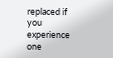replaced if you experience one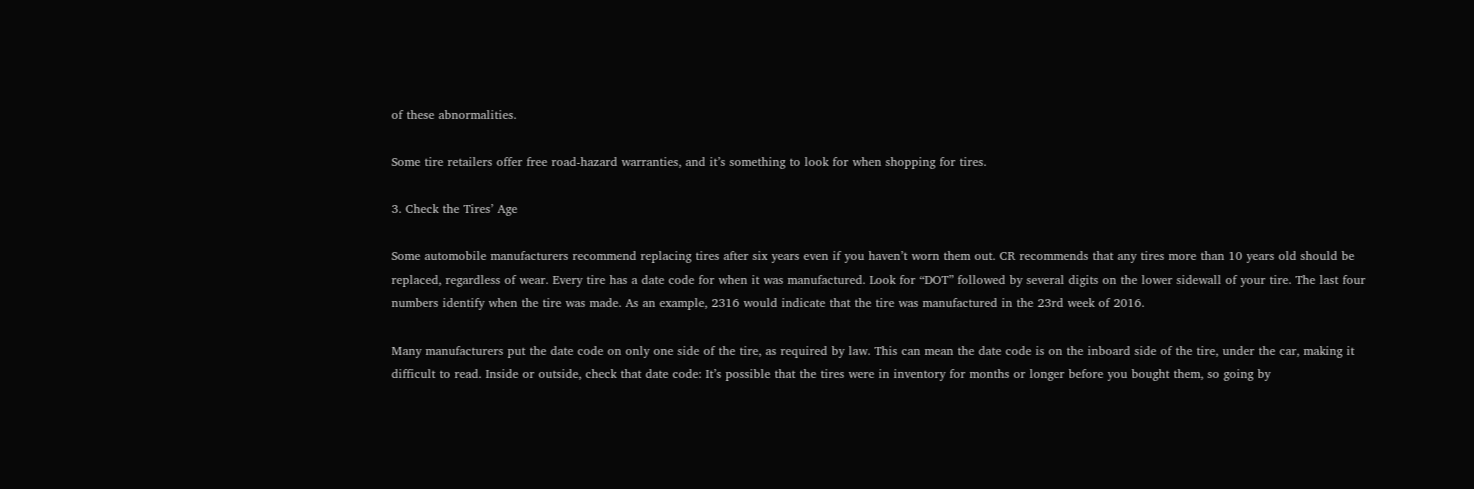of these abnormalities.

Some tire retailers offer free road-hazard warranties, and it’s something to look for when shopping for tires.

3. Check the Tires’ Age

Some automobile manufacturers recommend replacing tires after six years even if you haven’t worn them out. CR recommends that any tires more than 10 years old should be replaced, regardless of wear. Every tire has a date code for when it was manufactured. Look for “DOT” followed by several digits on the lower sidewall of your tire. The last four numbers identify when the tire was made. As an example, 2316 would indicate that the tire was manufactured in the 23rd week of 2016.

Many manufacturers put the date code on only one side of the tire, as required by law. This can mean the date code is on the inboard side of the tire, under the car, making it difficult to read. Inside or outside, check that date code: It’s possible that the tires were in inventory for months or longer before you bought them, so going by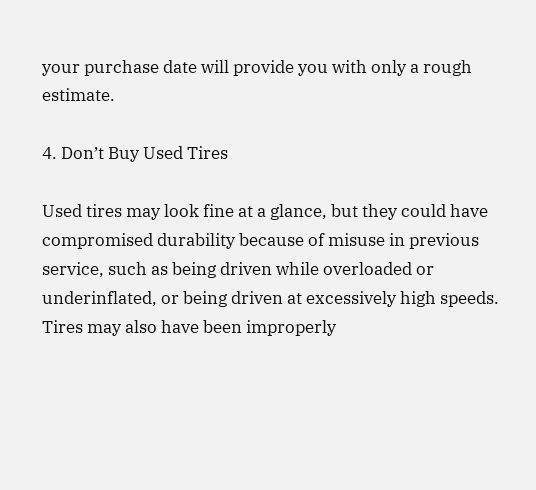your purchase date will provide you with only a rough estimate.

4. Don’t Buy Used Tires

Used tires may look fine at a glance, but they could have compromised durability because of misuse in previous service, such as being driven while overloaded or underinflated, or being driven at excessively high speeds. Tires may also have been improperly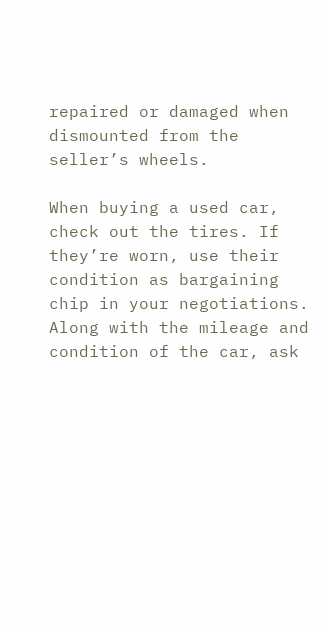repaired or damaged when dismounted from the seller’s wheels.

When buying a used car, check out the tires. If they’re worn, use their condition as bargaining chip in your negotiations. Along with the mileage and condition of the car, ask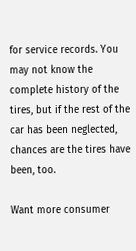for service records. You may not know the complete history of the tires, but if the rest of the car has been neglected, chances are the tires have been, too.

Want more consumer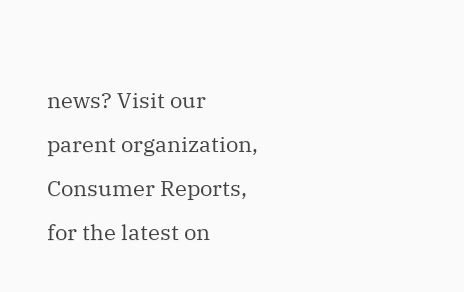news? Visit our parent organization, Consumer Reports, for the latest on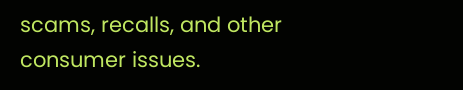scams, recalls, and other consumer issues.